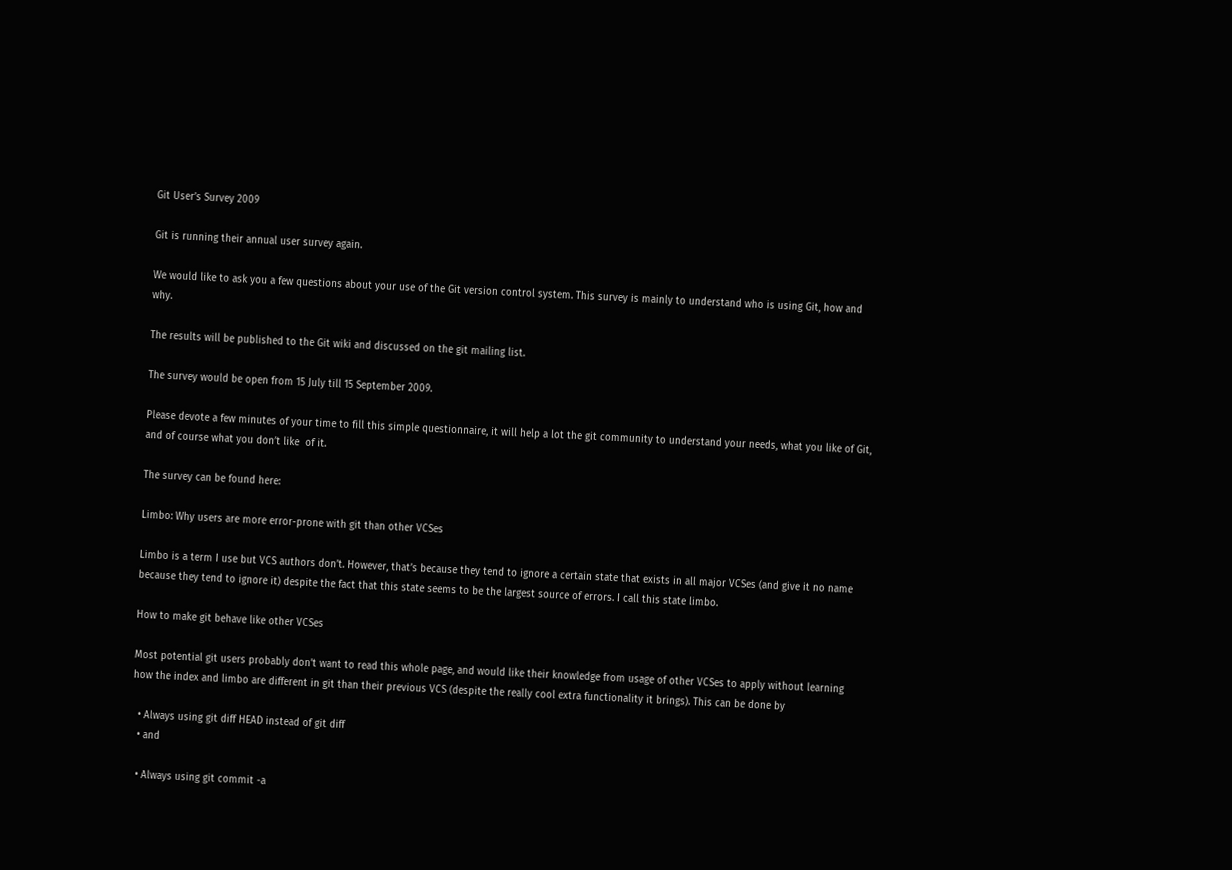Git User’s Survey 2009

Git is running their annual user survey again.

We would like to ask you a few questions about your use of the Git version control system. This survey is mainly to understand who is using Git, how and why.

The results will be published to the Git wiki and discussed on the git mailing list.

The survey would be open from 15 July till 15 September 2009.

Please devote a few minutes of your time to fill this simple questionnaire, it will help a lot the git community to understand your needs, what you like of Git, and of course what you don’t like  of it.

The survey can be found here:

Limbo: Why users are more error-prone with git than other VCSes

Limbo is a term I use but VCS authors don’t. However, that’s because they tend to ignore a certain state that exists in all major VCSes (and give it no name because they tend to ignore it) despite the fact that this state seems to be the largest source of errors. I call this state limbo.

How to make git behave like other VCSes

Most potential git users probably don’t want to read this whole page, and would like their knowledge from usage of other VCSes to apply without learning how the index and limbo are different in git than their previous VCS (despite the really cool extra functionality it brings). This can be done by

  • Always using git diff HEAD instead of git diff
  • and

  • Always using git commit -a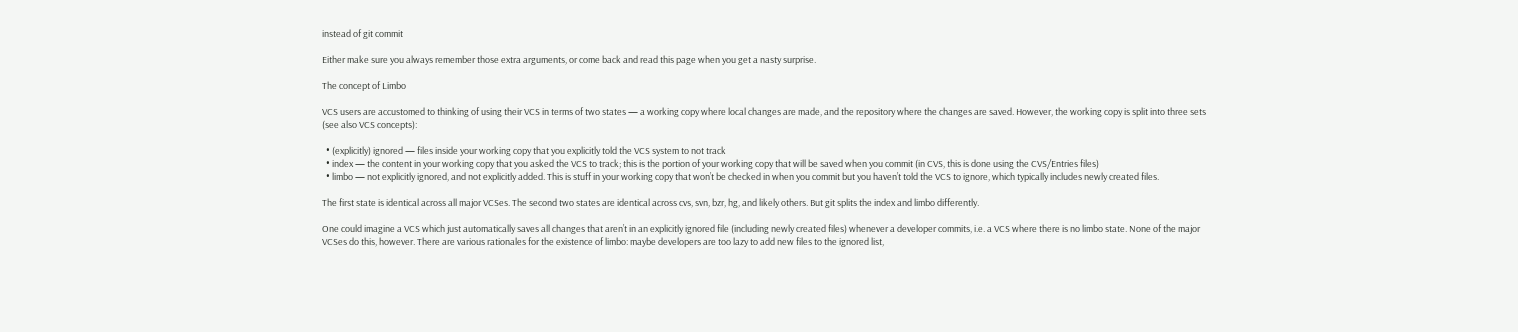instead of git commit

Either make sure you always remember those extra arguments, or come back and read this page when you get a nasty surprise.

The concept of Limbo

VCS users are accustomed to thinking of using their VCS in terms of two states — a working copy where local changes are made, and the repository where the changes are saved. However, the working copy is split into three sets (see also VCS concepts):

  • (explicitly) ignored — files inside your working copy that you explicitly told the VCS system to not track
  • index — the content in your working copy that you asked the VCS to track; this is the portion of your working copy that will be saved when you commit (in CVS, this is done using the CVS/Entries files)
  • limbo — not explicitly ignored, and not explicitly added. This is stuff in your working copy that won’t be checked in when you commit but you haven’t told the VCS to ignore, which typically includes newly created files.

The first state is identical across all major VCSes. The second two states are identical across cvs, svn, bzr, hg, and likely others. But git splits the index and limbo differently.

One could imagine a VCS which just automatically saves all changes that aren’t in an explicitly ignored file (including newly created files) whenever a developer commits, i.e. a VCS where there is no limbo state. None of the major VCSes do this, however. There are various rationales for the existence of limbo: maybe developers are too lazy to add new files to the ignored list,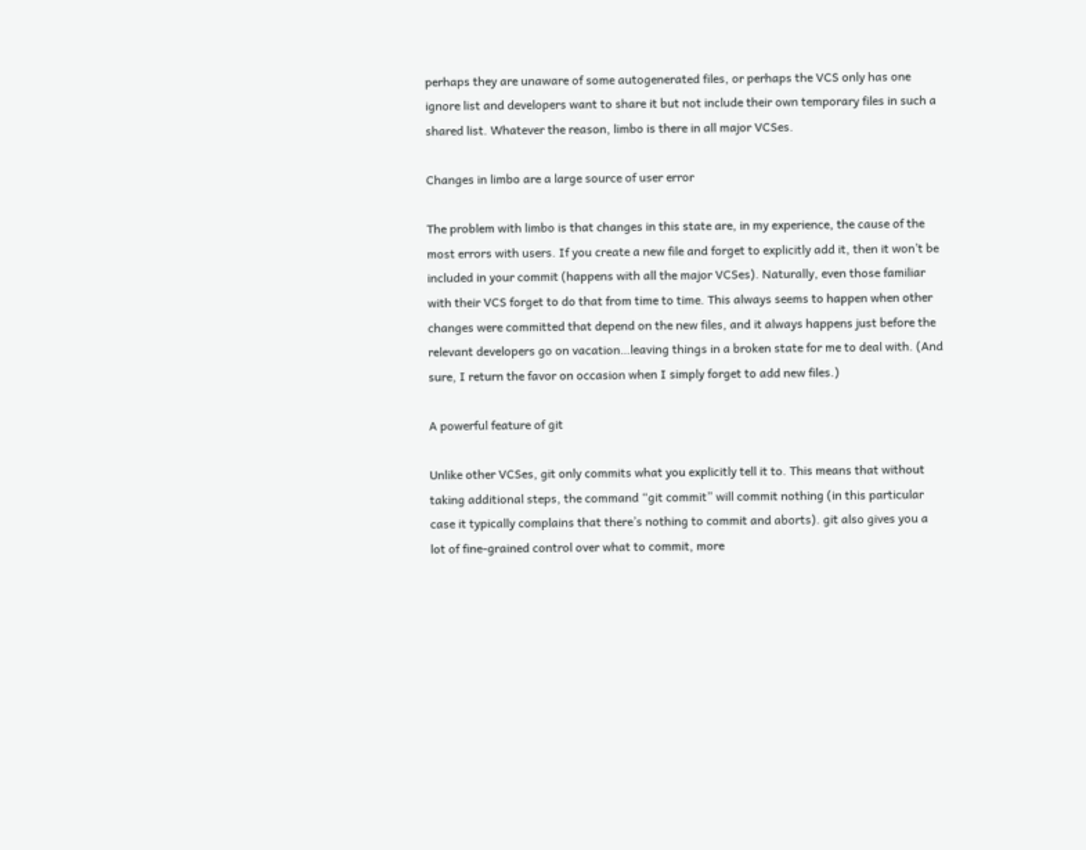perhaps they are unaware of some autogenerated files, or perhaps the VCS only has one ignore list and developers want to share it but not include their own temporary files in such a shared list. Whatever the reason, limbo is there in all major VCSes.

Changes in limbo are a large source of user error

The problem with limbo is that changes in this state are, in my experience, the cause of the most errors with users. If you create a new file and forget to explicitly add it, then it won’t be included in your commit (happens with all the major VCSes). Naturally, even those familiar with their VCS forget to do that from time to time. This always seems to happen when other changes were committed that depend on the new files, and it always happens just before the relevant developers go on vacation…leaving things in a broken state for me to deal with. (And sure, I return the favor on occasion when I simply forget to add new files.)

A powerful feature of git

Unlike other VCSes, git only commits what you explicitly tell it to. This means that without taking additional steps, the command “git commit” will commit nothing (in this particular case it typically complains that there’s nothing to commit and aborts). git also gives you a lot of fine-grained control over what to commit, more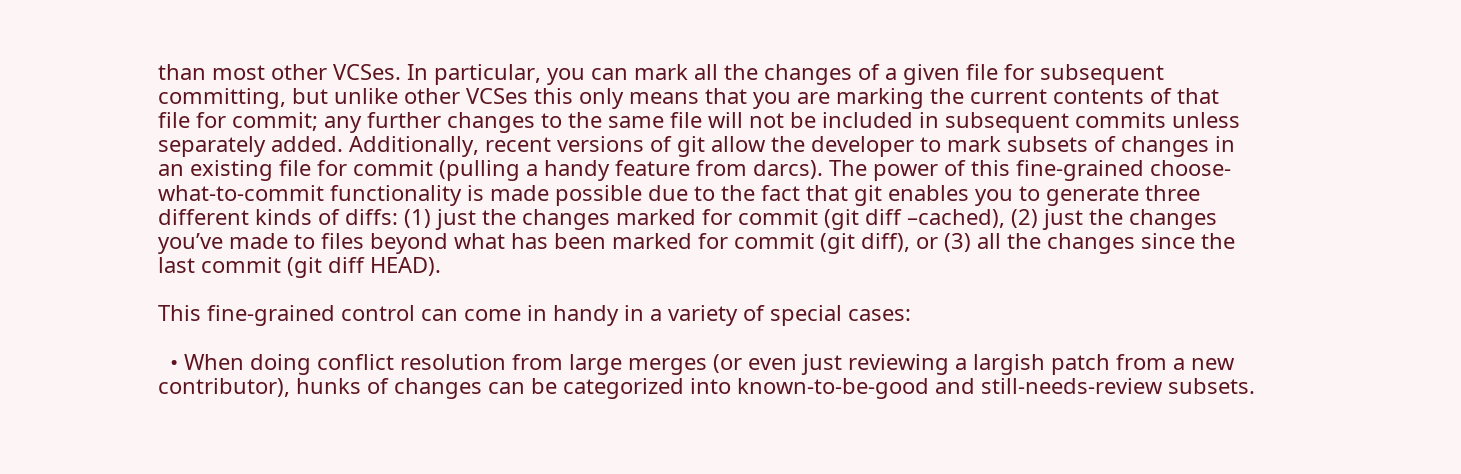than most other VCSes. In particular, you can mark all the changes of a given file for subsequent committing, but unlike other VCSes this only means that you are marking the current contents of that file for commit; any further changes to the same file will not be included in subsequent commits unless separately added. Additionally, recent versions of git allow the developer to mark subsets of changes in an existing file for commit (pulling a handy feature from darcs). The power of this fine-grained choose-what-to-commit functionality is made possible due to the fact that git enables you to generate three different kinds of diffs: (1) just the changes marked for commit (git diff –cached), (2) just the changes you’ve made to files beyond what has been marked for commit (git diff), or (3) all the changes since the last commit (git diff HEAD).

This fine-grained control can come in handy in a variety of special cases:

  • When doing conflict resolution from large merges (or even just reviewing a largish patch from a new contributor), hunks of changes can be categorized into known-to-be-good and still-needs-review subsets.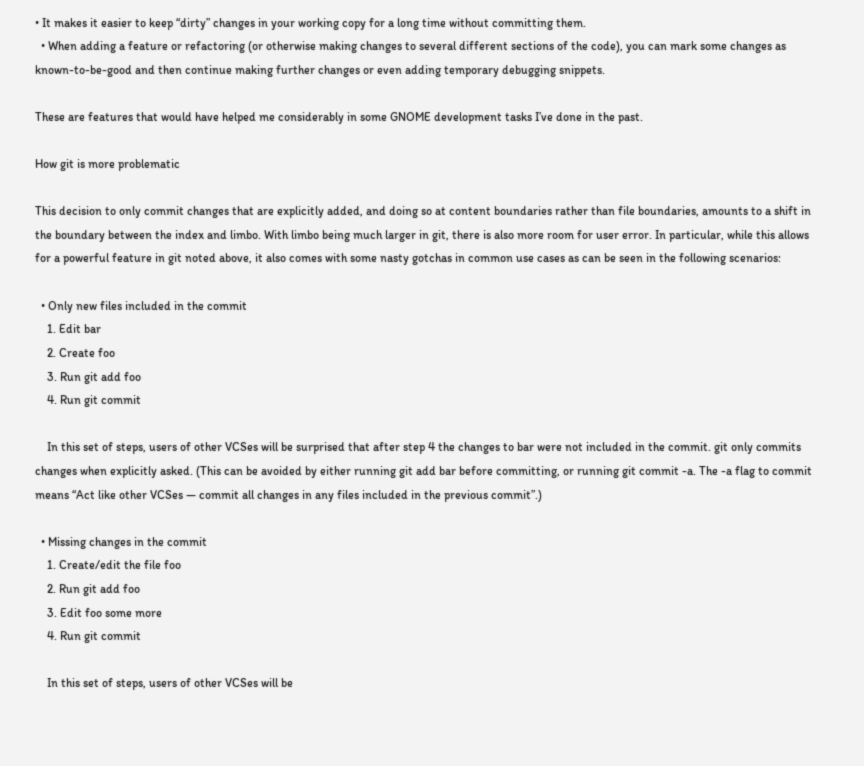• It makes it easier to keep “dirty” changes in your working copy for a long time without committing them.
  • When adding a feature or refactoring (or otherwise making changes to several different sections of the code), you can mark some changes as known-to-be-good and then continue making further changes or even adding temporary debugging snippets.

These are features that would have helped me considerably in some GNOME development tasks I’ve done in the past.

How git is more problematic

This decision to only commit changes that are explicitly added, and doing so at content boundaries rather than file boundaries, amounts to a shift in the boundary between the index and limbo. With limbo being much larger in git, there is also more room for user error. In particular, while this allows for a powerful feature in git noted above, it also comes with some nasty gotchas in common use cases as can be seen in the following scenarios:

  • Only new files included in the commit
    1. Edit bar
    2. Create foo
    3. Run git add foo
    4. Run git commit

    In this set of steps, users of other VCSes will be surprised that after step 4 the changes to bar were not included in the commit. git only commits changes when explicitly asked. (This can be avoided by either running git add bar before committing, or running git commit -a. The -a flag to commit means “Act like other VCSes — commit all changes in any files included in the previous commit”.)

  • Missing changes in the commit
    1. Create/edit the file foo
    2. Run git add foo
    3. Edit foo some more
    4. Run git commit

    In this set of steps, users of other VCSes will be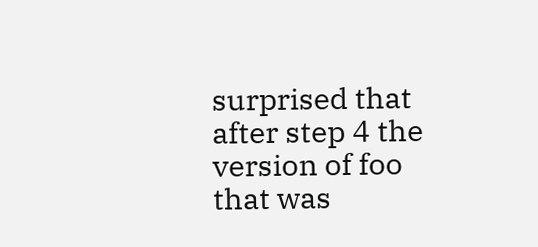surprised that after step 4 the version of foo that was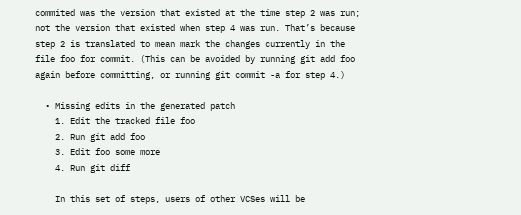commited was the version that existed at the time step 2 was run; not the version that existed when step 4 was run. That’s because step 2 is translated to mean mark the changes currently in the file foo for commit. (This can be avoided by running git add foo again before committing, or running git commit -a for step 4.)

  • Missing edits in the generated patch
    1. Edit the tracked file foo
    2. Run git add foo
    3. Edit foo some more
    4. Run git diff

    In this set of steps, users of other VCSes will be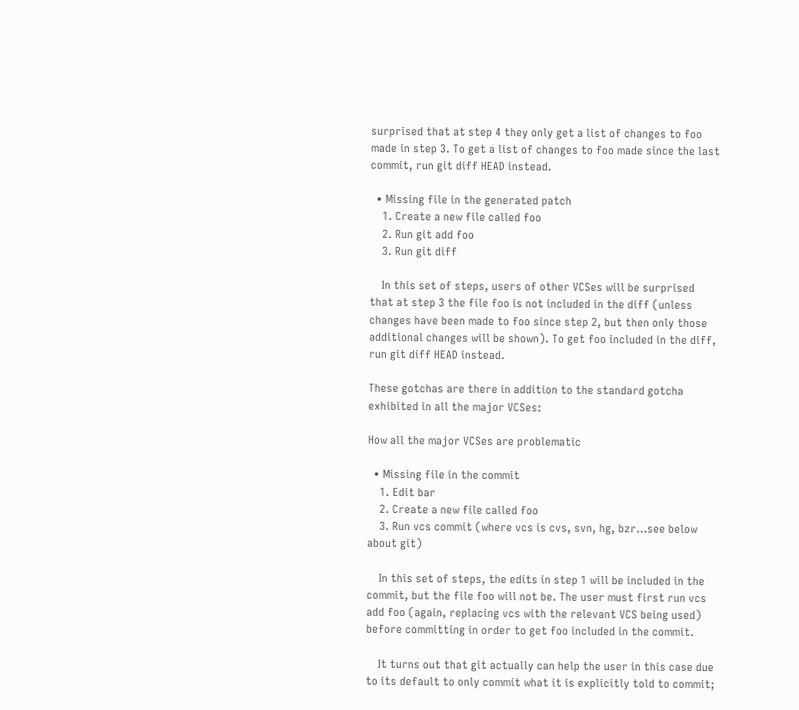surprised that at step 4 they only get a list of changes to foo made in step 3. To get a list of changes to foo made since the last commit, run git diff HEAD instead.

  • Missing file in the generated patch
    1. Create a new file called foo
    2. Run git add foo
    3. Run git diff

    In this set of steps, users of other VCSes will be surprised that at step 3 the file foo is not included in the diff (unless changes have been made to foo since step 2, but then only those additional changes will be shown). To get foo included in the diff, run git diff HEAD instead.

These gotchas are there in addition to the standard gotcha exhibited in all the major VCSes:

How all the major VCSes are problematic

  • Missing file in the commit
    1. Edit bar
    2. Create a new file called foo
    3. Run vcs commit (where vcs is cvs, svn, hg, bzr…see below about git)

    In this set of steps, the edits in step 1 will be included in the commit, but the file foo will not be. The user must first run vcs add foo (again, replacing vcs with the relevant VCS being used) before committing in order to get foo included in the commit.

    It turns out that git actually can help the user in this case due to its default to only commit what it is explicitly told to commit;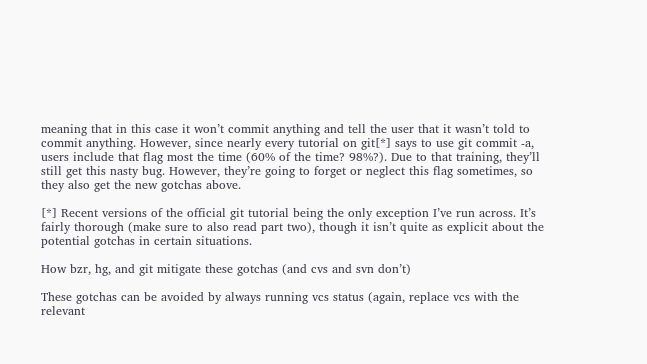meaning that in this case it won’t commit anything and tell the user that it wasn’t told to commit anything. However, since nearly every tutorial on git[*] says to use git commit -a, users include that flag most the time (60% of the time? 98%?). Due to that training, they’ll still get this nasty bug. However, they’re going to forget or neglect this flag sometimes, so they also get the new gotchas above.

[*] Recent versions of the official git tutorial being the only exception I’ve run across. It’s fairly thorough (make sure to also read part two), though it isn’t quite as explicit about the potential gotchas in certain situations.

How bzr, hg, and git mitigate these gotchas (and cvs and svn don’t)

These gotchas can be avoided by always running vcs status (again, replace vcs with the relevant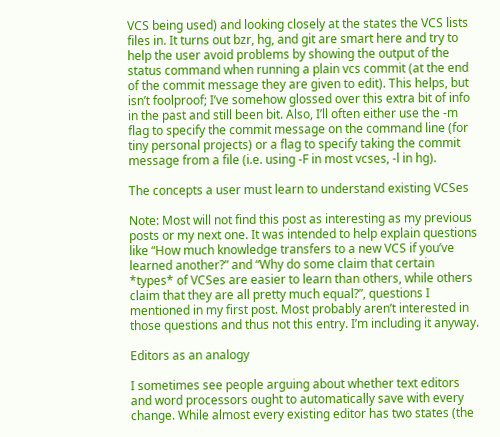VCS being used) and looking closely at the states the VCS lists files in. It turns out bzr, hg, and git are smart here and try to help the user avoid problems by showing the output of the status command when running a plain vcs commit (at the end of the commit message they are given to edit). This helps, but isn’t foolproof; I’ve somehow glossed over this extra bit of info in the past and still been bit. Also, I’ll often either use the -m flag to specify the commit message on the command line (for tiny personal projects) or a flag to specify taking the commit message from a file (i.e. using -F in most vcses, -l in hg).

The concepts a user must learn to understand existing VCSes

Note: Most will not find this post as interesting as my previous posts or my next one. It was intended to help explain questions like “How much knowledge transfers to a new VCS if you’ve learned another?” and “Why do some claim that certain *types* of VCSes are easier to learn than others, while others claim that they are all pretty much equal?”, questions I mentioned in my first post. Most probably aren’t interested in those questions and thus not this entry. I’m including it anyway.

Editors as an analogy

I sometimes see people arguing about whether text editors and word processors ought to automatically save with every change. While almost every existing editor has two states (the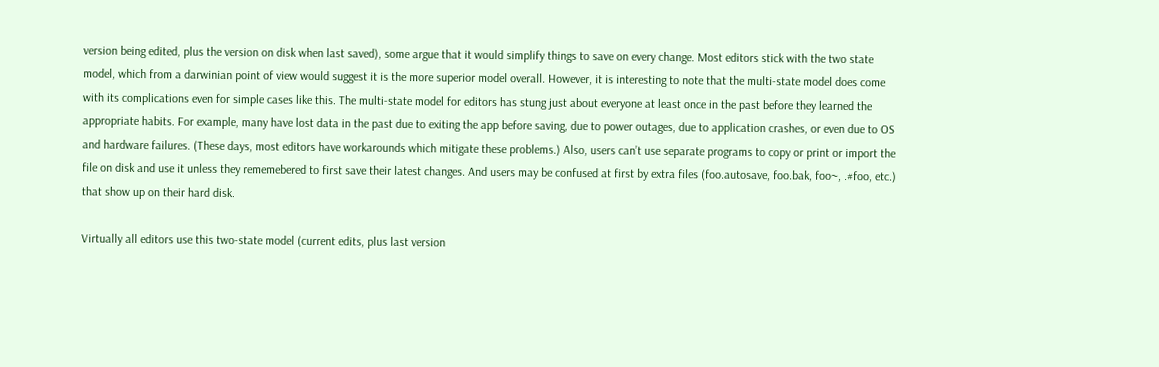version being edited, plus the version on disk when last saved), some argue that it would simplify things to save on every change. Most editors stick with the two state model, which from a darwinian point of view would suggest it is the more superior model overall. However, it is interesting to note that the multi-state model does come with its complications even for simple cases like this. The multi-state model for editors has stung just about everyone at least once in the past before they learned the appropriate habits. For example, many have lost data in the past due to exiting the app before saving, due to power outages, due to application crashes, or even due to OS and hardware failures. (These days, most editors have workarounds which mitigate these problems.) Also, users can’t use separate programs to copy or print or import the file on disk and use it unless they rememebered to first save their latest changes. And users may be confused at first by extra files (foo.autosave, foo.bak, foo~, .#foo, etc.) that show up on their hard disk.

Virtually all editors use this two-state model (current edits, plus last version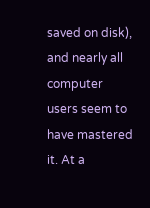saved on disk), and nearly all computer users seem to have mastered it. At a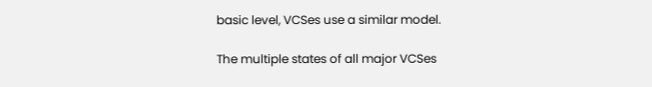basic level, VCSes use a similar model.

The multiple states of all major VCSes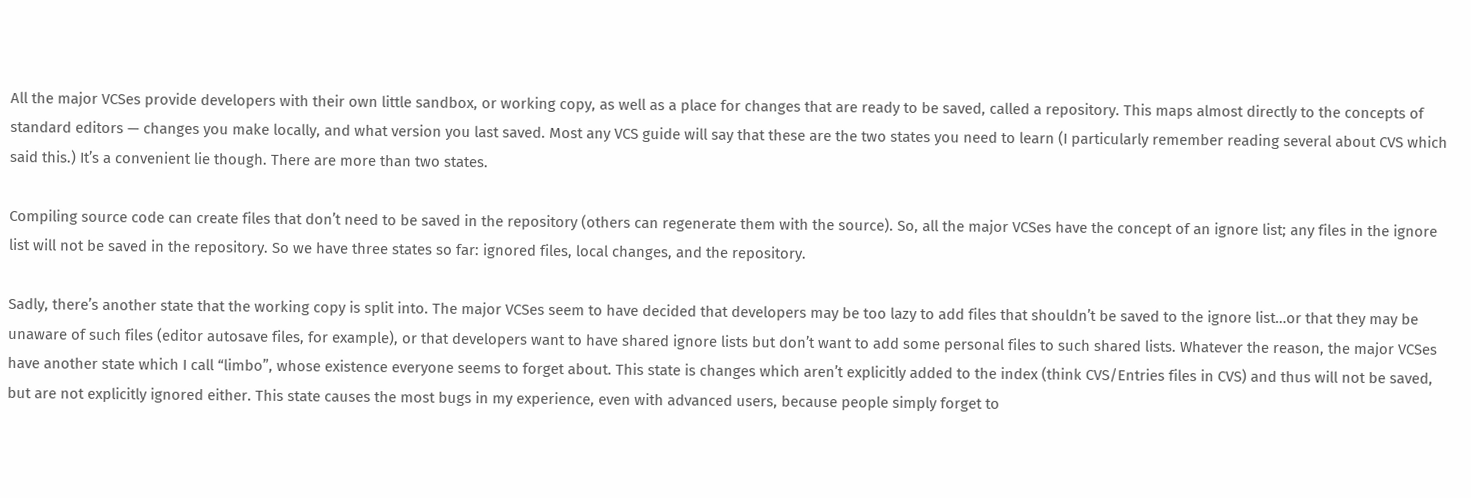All the major VCSes provide developers with their own little sandbox, or working copy, as well as a place for changes that are ready to be saved, called a repository. This maps almost directly to the concepts of standard editors — changes you make locally, and what version you last saved. Most any VCS guide will say that these are the two states you need to learn (I particularly remember reading several about CVS which said this.) It’s a convenient lie though. There are more than two states.

Compiling source code can create files that don’t need to be saved in the repository (others can regenerate them with the source). So, all the major VCSes have the concept of an ignore list; any files in the ignore list will not be saved in the repository. So we have three states so far: ignored files, local changes, and the repository.

Sadly, there’s another state that the working copy is split into. The major VCSes seem to have decided that developers may be too lazy to add files that shouldn’t be saved to the ignore list…or that they may be unaware of such files (editor autosave files, for example), or that developers want to have shared ignore lists but don’t want to add some personal files to such shared lists. Whatever the reason, the major VCSes have another state which I call “limbo”, whose existence everyone seems to forget about. This state is changes which aren’t explicitly added to the index (think CVS/Entries files in CVS) and thus will not be saved, but are not explicitly ignored either. This state causes the most bugs in my experience, even with advanced users, because people simply forget to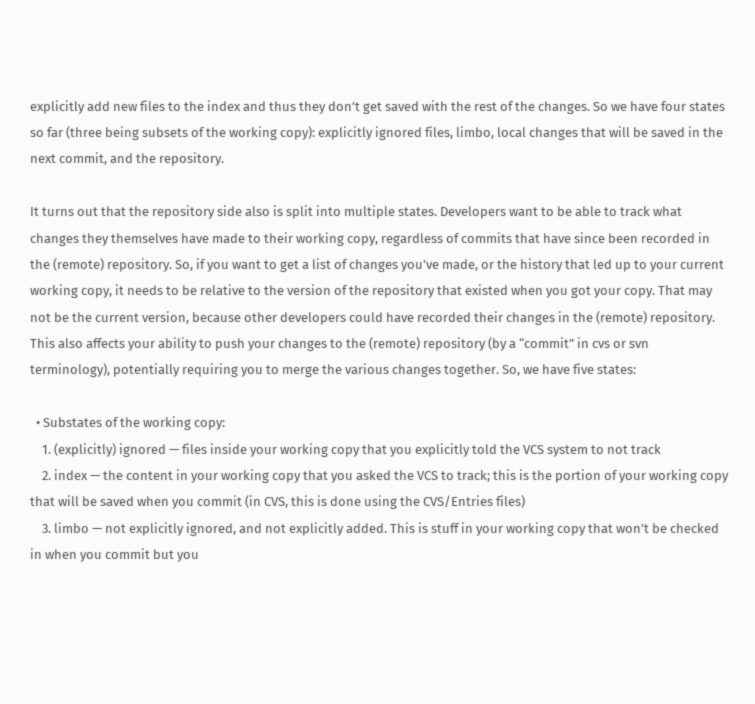explicitly add new files to the index and thus they don’t get saved with the rest of the changes. So we have four states so far (three being subsets of the working copy): explicitly ignored files, limbo, local changes that will be saved in the next commit, and the repository.

It turns out that the repository side also is split into multiple states. Developers want to be able to track what changes they themselves have made to their working copy, regardless of commits that have since been recorded in the (remote) repository. So, if you want to get a list of changes you’ve made, or the history that led up to your current working copy, it needs to be relative to the version of the repository that existed when you got your copy. That may not be the current version, because other developers could have recorded their changes in the (remote) repository. This also affects your ability to push your changes to the (remote) repository (by a “commit” in cvs or svn terminology), potentially requiring you to merge the various changes together. So, we have five states:

  • Substates of the working copy:
    1. (explicitly) ignored — files inside your working copy that you explicitly told the VCS system to not track
    2. index — the content in your working copy that you asked the VCS to track; this is the portion of your working copy that will be saved when you commit (in CVS, this is done using the CVS/Entries files)
    3. limbo — not explicitly ignored, and not explicitly added. This is stuff in your working copy that won’t be checked in when you commit but you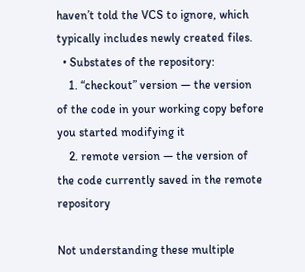haven’t told the VCS to ignore, which typically includes newly created files.
  • Substates of the repository:
    1. “checkout” version — the version of the code in your working copy before you started modifying it
    2. remote version — the version of the code currently saved in the remote repository

Not understanding these multiple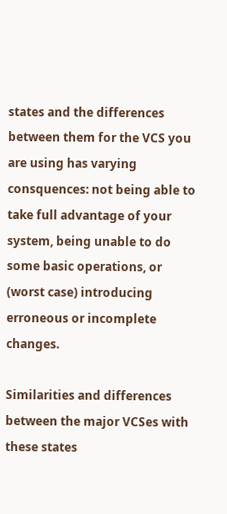states and the differences between them for the VCS you are using has varying consquences: not being able to take full advantage of your system, being unable to do some basic operations, or (worst case) introducing erroneous or incomplete changes.

Similarities and differences between the major VCSes with these states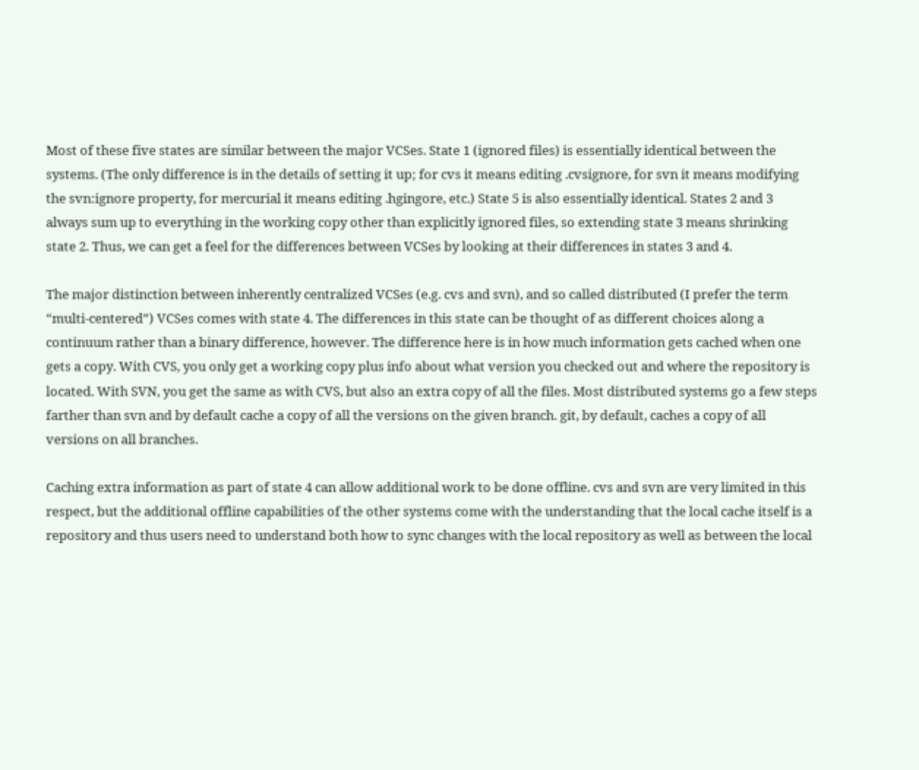Most of these five states are similar between the major VCSes. State 1 (ignored files) is essentially identical between the systems. (The only difference is in the details of setting it up; for cvs it means editing .cvsignore, for svn it means modifying the svn:ignore property, for mercurial it means editing .hgingore, etc.) State 5 is also essentially identical. States 2 and 3 always sum up to everything in the working copy other than explicitly ignored files, so extending state 3 means shrinking state 2. Thus, we can get a feel for the differences between VCSes by looking at their differences in states 3 and 4.

The major distinction between inherently centralized VCSes (e.g. cvs and svn), and so called distributed (I prefer the term “multi-centered”) VCSes comes with state 4. The differences in this state can be thought of as different choices along a continuum rather than a binary difference, however. The difference here is in how much information gets cached when one gets a copy. With CVS, you only get a working copy plus info about what version you checked out and where the repository is located. With SVN, you get the same as with CVS, but also an extra copy of all the files. Most distributed systems go a few steps farther than svn and by default cache a copy of all the versions on the given branch. git, by default, caches a copy of all versions on all branches.

Caching extra information as part of state 4 can allow additional work to be done offline. cvs and svn are very limited in this respect, but the additional offline capabilities of the other systems come with the understanding that the local cache itself is a repository and thus users need to understand both how to sync changes with the local repository as well as between the local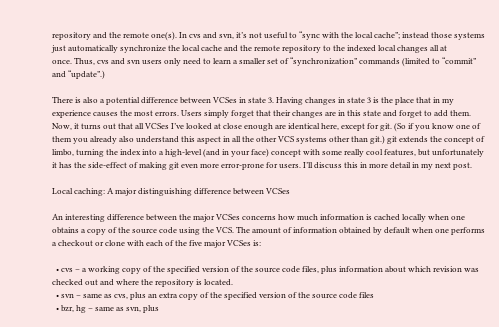repository and the remote one(s). In cvs and svn, it’s not useful to “sync with the local cache”; instead those systems just automatically synchronize the local cache and the remote repository to the indexed local changes all at
once. Thus, cvs and svn users only need to learn a smaller set of “synchronization” commands (limited to “commit” and “update”.)

There is also a potential difference between VCSes in state 3. Having changes in state 3 is the place that in my experience causes the most errors. Users simply forget that their changes are in this state and forget to add them. Now, it turns out that all VCSes I’ve looked at close enough are identical here, except for git. (So if you know one of them you already also understand this aspect in all the other VCS systems other than git.) git extends the concept of limbo, turning the index into a high-level (and in your face) concept with some really cool features, but unfortunately it has the side-effect of making git even more error-prone for users. I’ll discuss this in more detail in my next post.

Local caching: A major distinguishing difference between VCSes

An interesting difference between the major VCSes concerns how much information is cached locally when one obtains a copy of the source code using the VCS. The amount of information obtained by default when one performs a checkout or clone with each of the five major VCSes is:

  • cvs – a working copy of the specified version of the source code files, plus information about which revision was checked out and where the repository is located.
  • svn – same as cvs, plus an extra copy of the specified version of the source code files
  • bzr, hg – same as svn, plus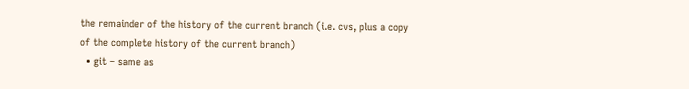the remainder of the history of the current branch (i.e. cvs, plus a copy of the complete history of the current branch)
  • git – same as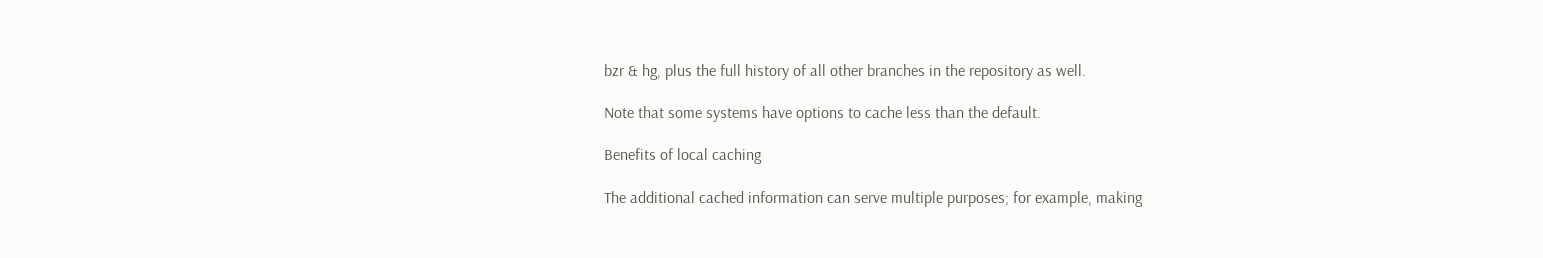bzr & hg, plus the full history of all other branches in the repository as well.

Note that some systems have options to cache less than the default.

Benefits of local caching

The additional cached information can serve multiple purposes; for example, making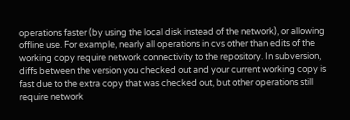operations faster (by using the local disk instead of the network), or allowing offline use. For example, nearly all operations in cvs other than edits of the working copy require network connectivity to the repository. In subversion, diffs between the version you checked out and your current working copy is fast due to the extra copy that was checked out, but other operations still require network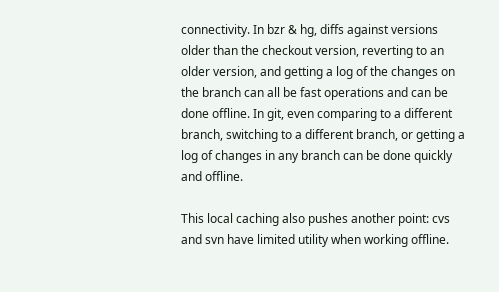connectivity. In bzr & hg, diffs against versions older than the checkout version, reverting to an older version, and getting a log of the changes on the branch can all be fast operations and can be done offline. In git, even comparing to a different branch, switching to a different branch, or getting a log of changes in any branch can be done quickly and offline.

This local caching also pushes another point: cvs and svn have limited utility when working offline.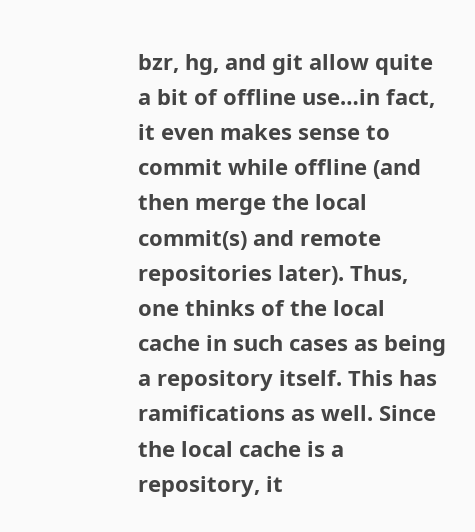bzr, hg, and git allow quite a bit of offline use…in fact, it even makes sense to commit while offline (and then merge the local commit(s) and remote repositories later). Thus, one thinks of the local cache in such cases as being a repository itself. This has ramifications as well. Since the local cache is a repository, it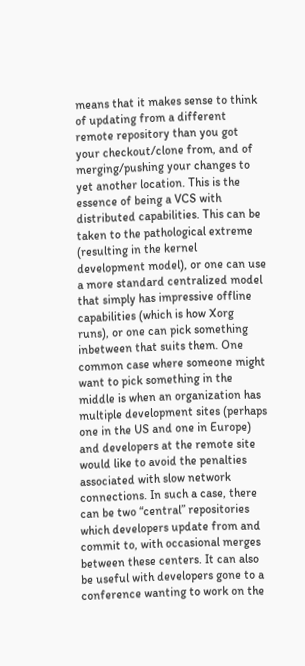means that it makes sense to think of updating from a different remote repository than you got your checkout/clone from, and of merging/pushing your changes to yet another location. This is the essence of being a VCS with distributed capabilities. This can be taken to the pathological extreme (resulting in the kernel development model), or one can use a more standard centralized model that simply has impressive offline capabilities (which is how Xorg runs), or one can pick something inbetween that suits them. One common case where someone might want to pick something in the middle is when an organization has multiple development sites (perhaps one in the US and one in Europe) and developers at the remote site would like to avoid the penalties associated with slow network connections. In such a case, there can be two “central” repositories which developers update from and commit to, with occasional merges between these centers. It can also be useful with developers gone to a conference wanting to work on the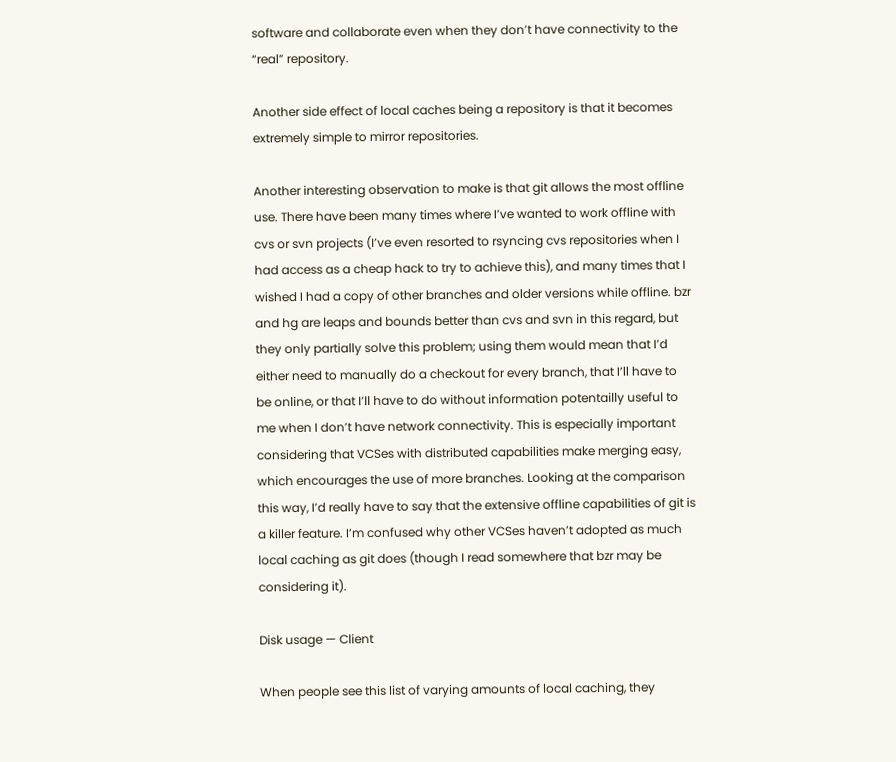software and collaborate even when they don’t have connectivity to the “real” repository.

Another side effect of local caches being a repository is that it becomes extremely simple to mirror repositories.

Another interesting observation to make is that git allows the most offline use. There have been many times where I’ve wanted to work offline with cvs or svn projects (I’ve even resorted to rsyncing cvs repositories when I had access as a cheap hack to try to achieve this), and many times that I wished I had a copy of other branches and older versions while offline. bzr and hg are leaps and bounds better than cvs and svn in this regard, but they only partially solve this problem; using them would mean that I’d either need to manually do a checkout for every branch, that I’ll have to be online, or that I’ll have to do without information potentailly useful to me when I don’t have network connectivity. This is especially important considering that VCSes with distributed capabilities make merging easy, which encourages the use of more branches. Looking at the comparison this way, I’d really have to say that the extensive offline capabilities of git is a killer feature. I’m confused why other VCSes haven’t adopted as much local caching as git does (though I read somewhere that bzr may be considering it).

Disk usage — Client

When people see this list of varying amounts of local caching, they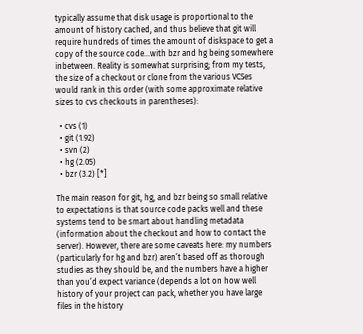typically assume that disk usage is proportional to the amount of history cached, and thus believe that git will require hundreds of times the amount of diskspace to get a copy of the source code…with bzr and hg being somewhere inbetween. Reality is somewhat surprising; from my tests, the size of a checkout or clone from the various VCSes would rank in this order (with some approximate relative sizes to cvs checkouts in parentheses):

  • cvs (1)
  • git (1.92)
  • svn (2)
  • hg (2.05)
  • bzr (3.2) [*]

The main reason for git, hg, and bzr being so small relative to expectations is that source code packs well and these systems tend to be smart about handling metadata (information about the checkout and how to contact the server). However, there are some caveats here: my numbers (particularly for hg and bzr) aren’t based off as thorough studies as they should be, and the numbers have a higher than you’d expect variance (depends a lot on how well history of your project can pack, whether you have large files in the history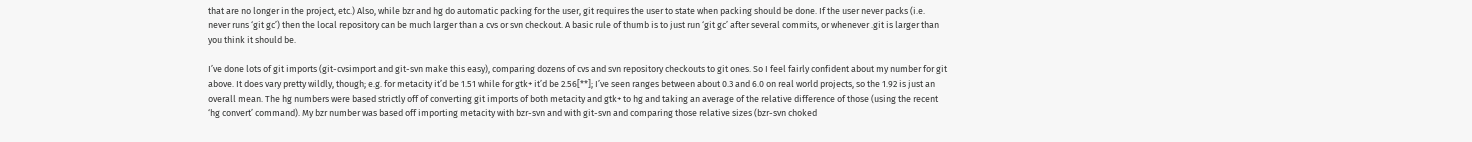that are no longer in the project, etc.) Also, while bzr and hg do automatic packing for the user, git requires the user to state when packing should be done. If the user never packs (i.e. never runs ‘git gc’) then the local repository can be much larger than a cvs or svn checkout. A basic rule of thumb is to just run ‘git gc’ after several commits, or whenever .git is larger than you think it should be.

I’ve done lots of git imports (git-cvsimport and git-svn make this easy), comparing dozens of cvs and svn repository checkouts to git ones. So I feel fairly confident about my number for git above. It does vary pretty wildly, though; e.g. for metacity it’d be 1.51 while for gtk+ it’d be 2.56[**]; I’ve seen ranges between about 0.3 and 6.0 on real world projects, so the 1.92 is just an overall mean. The hg numbers were based strictly off of converting git imports of both metacity and gtk+ to hg and taking an average of the relative difference of those (using the recent ‘hg convert’ command). My bzr number was based off importing metacity with bzr-svn and with git-svn and comparing those relative sizes (bzr-svn choked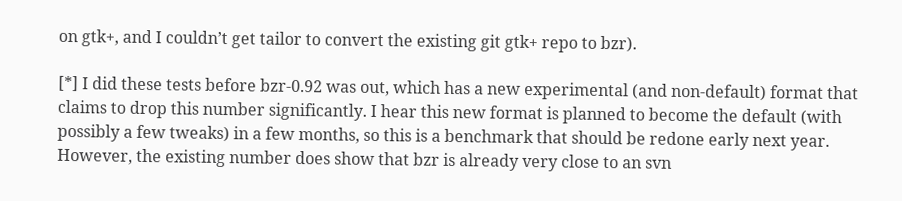on gtk+, and I couldn’t get tailor to convert the existing git gtk+ repo to bzr).

[*] I did these tests before bzr-0.92 was out, which has a new experimental (and non-default) format that claims to drop this number significantly. I hear this new format is planned to become the default (with possibly a few tweaks) in a few months, so this is a benchmark that should be redone early next year. However, the existing number does show that bzr is already very close to an svn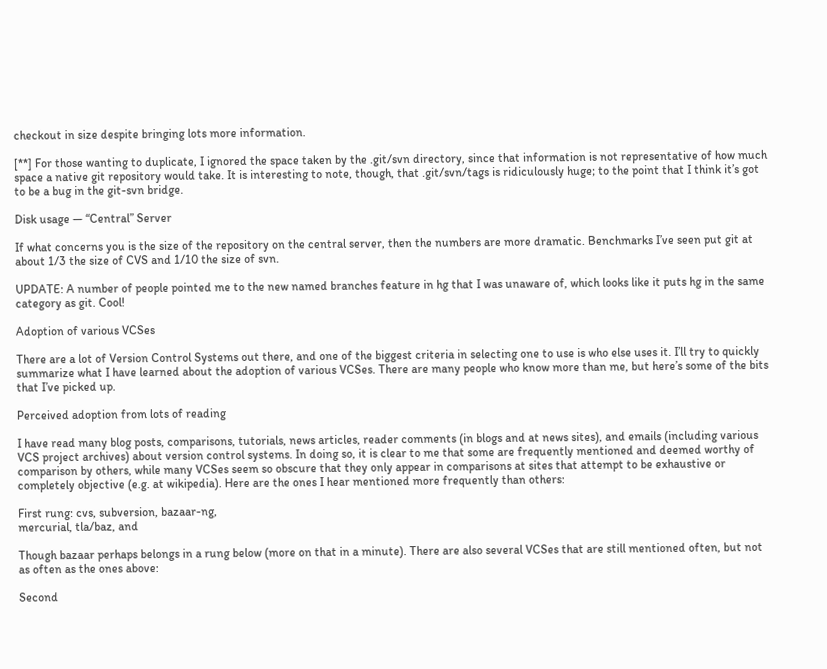checkout in size despite bringing lots more information.

[**] For those wanting to duplicate, I ignored the space taken by the .git/svn directory, since that information is not representative of how much space a native git repository would take. It is interesting to note, though, that .git/svn/tags is ridiculously huge; to the point that I think it’s got to be a bug in the git-svn bridge.

Disk usage — “Central” Server

If what concerns you is the size of the repository on the central server, then the numbers are more dramatic. Benchmarks I’ve seen put git at about 1/3 the size of CVS and 1/10 the size of svn.

UPDATE: A number of people pointed me to the new named branches feature in hg that I was unaware of, which looks like it puts hg in the same category as git. Cool!

Adoption of various VCSes

There are a lot of Version Control Systems out there, and one of the biggest criteria in selecting one to use is who else uses it. I’ll try to quickly summarize what I have learned about the adoption of various VCSes. There are many people who know more than me, but here’s some of the bits that I’ve picked up.

Perceived adoption from lots of reading

I have read many blog posts, comparisons, tutorials, news articles, reader comments (in blogs and at news sites), and emails (including various VCS project archives) about version control systems. In doing so, it is clear to me that some are frequently mentioned and deemed worthy of comparison by others, while many VCSes seem so obscure that they only appear in comparisons at sites that attempt to be exhaustive or completely objective (e.g. at wikipedia). Here are the ones I hear mentioned more frequently than others:

First rung: cvs, subversion, bazaar-ng,
mercurial, tla/baz, and

Though bazaar perhaps belongs in a rung below (more on that in a minute). There are also several VCSes that are still mentioned often, but not as often as the ones above:

Second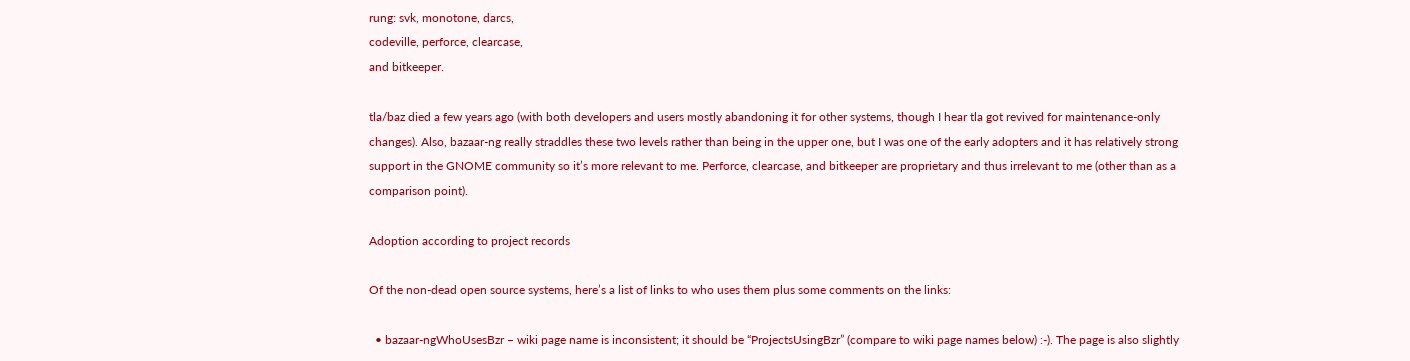rung: svk, monotone, darcs,
codeville, perforce, clearcase,
and bitkeeper.

tla/baz died a few years ago (with both developers and users mostly abandoning it for other systems, though I hear tla got revived for maintenance-only changes). Also, bazaar-ng really straddles these two levels rather than being in the upper one, but I was one of the early adopters and it has relatively strong support in the GNOME community so it’s more relevant to me. Perforce, clearcase, and bitkeeper are proprietary and thus irrelevant to me (other than as a comparison point).

Adoption according to project records

Of the non-dead open source systems, here’s a list of links to who uses them plus some comments on the links:

  • bazaar-ngWhoUsesBzr – wiki page name is inconsistent; it should be “ProjectsUsingBzr” (compare to wiki page names below) :-). The page is also slightly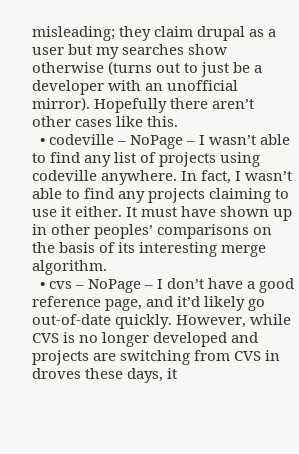misleading; they claim drupal as a user but my searches show otherwise (turns out to just be a developer with an unofficial mirror). Hopefully there aren’t other cases like this.
  • codeville – NoPage – I wasn’t able to find any list of projects using codeville anywhere. In fact, I wasn’t able to find any projects claiming to use it either. It must have shown up in other peoples’ comparisons on the basis of its interesting merge algorithm.
  • cvs – NoPage – I don’t have a good reference page, and it’d likely go out-of-date quickly. However, while CVS is no longer developed and projects are switching from CVS in droves these days, it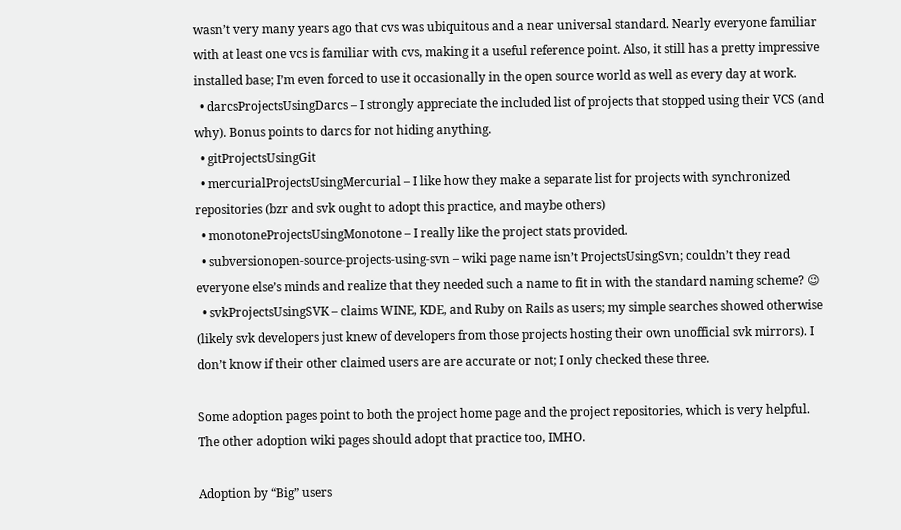wasn’t very many years ago that cvs was ubiquitous and a near universal standard. Nearly everyone familiar with at least one vcs is familiar with cvs, making it a useful reference point. Also, it still has a pretty impressive installed base; I’m even forced to use it occasionally in the open source world as well as every day at work.
  • darcsProjectsUsingDarcs – I strongly appreciate the included list of projects that stopped using their VCS (and why). Bonus points to darcs for not hiding anything.
  • gitProjectsUsingGit
  • mercurialProjectsUsingMercurial – I like how they make a separate list for projects with synchronized repositories (bzr and svk ought to adopt this practice, and maybe others)
  • monotoneProjectsUsingMonotone – I really like the project stats provided.
  • subversionopen-source-projects-using-svn – wiki page name isn’t ProjectsUsingSvn; couldn’t they read everyone else’s minds and realize that they needed such a name to fit in with the standard naming scheme? 😉
  • svkProjectsUsingSVK – claims WINE, KDE, and Ruby on Rails as users; my simple searches showed otherwise (likely svk developers just knew of developers from those projects hosting their own unofficial svk mirrors). I don’t know if their other claimed users are are accurate or not; I only checked these three.

Some adoption pages point to both the project home page and the project repositories, which is very helpful. The other adoption wiki pages should adopt that practice too, IMHO.

Adoption by “Big” users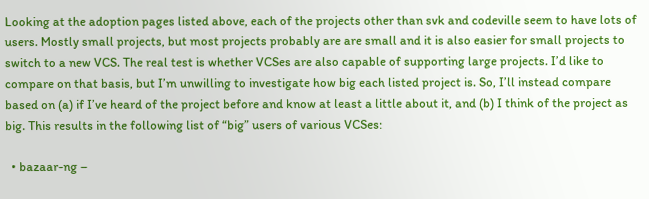Looking at the adoption pages listed above, each of the projects other than svk and codeville seem to have lots of users. Mostly small projects, but most projects probably are are small and it is also easier for small projects to switch to a new VCS. The real test is whether VCSes are also capable of supporting large projects. I’d like to compare on that basis, but I’m unwilling to investigate how big each listed project is. So, I’ll instead compare based on (a) if I’ve heard of the project before and know at least a little about it, and (b) I think of the project as big. This results in the following list of “big” users of various VCSes:

  • bazaar-ng –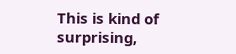This is kind of surprising,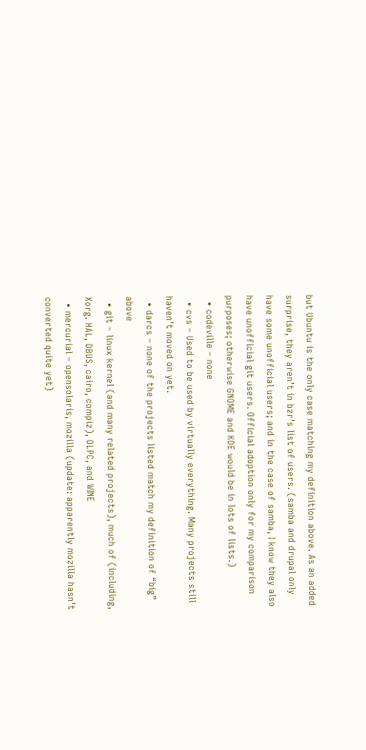but Ubuntu is the only case matching my definition above. As an added surprise, they aren’t in bzr’s list of users. (samba and drupal only have some unofficial users; and in the case of samba, I know they also have unofficial git users. Official adoption only for my comparison purposes; otherwise GNOME and KDE would be in lots of lists.)
  • codeville – none
  • cvs – Used to be used by virtually everything. Many projects still haven’t moved on yet.
  • darcs – none of the projects listed match my definition of “big” above
  • git – linux kernel (and many related projects), much of (including, Xorg. HAL, DBUS, cairo, compiz), OLPC, and WINE
  • mercurial – opensolaris, mozilla (update: apparently mozilla hasn’t converted quite yet)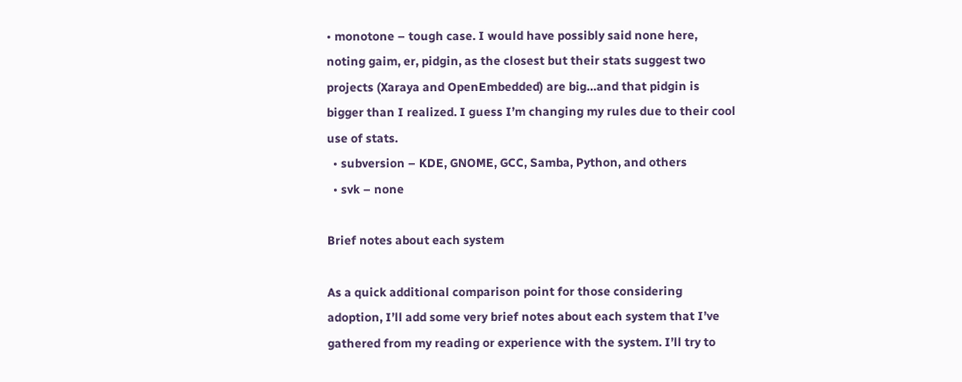• monotone – tough case. I would have possibly said none here, noting gaim, er, pidgin, as the closest but their stats suggest two projects (Xaraya and OpenEmbedded) are big…and that pidgin is bigger than I realized. I guess I’m changing my rules due to their cool use of stats.
  • subversion – KDE, GNOME, GCC, Samba, Python, and others
  • svk – none

Brief notes about each system

As a quick additional comparison point for those considering adoption, I’ll add some very brief notes about each system that I’ve gathered from my reading or experience with the system. I’ll try to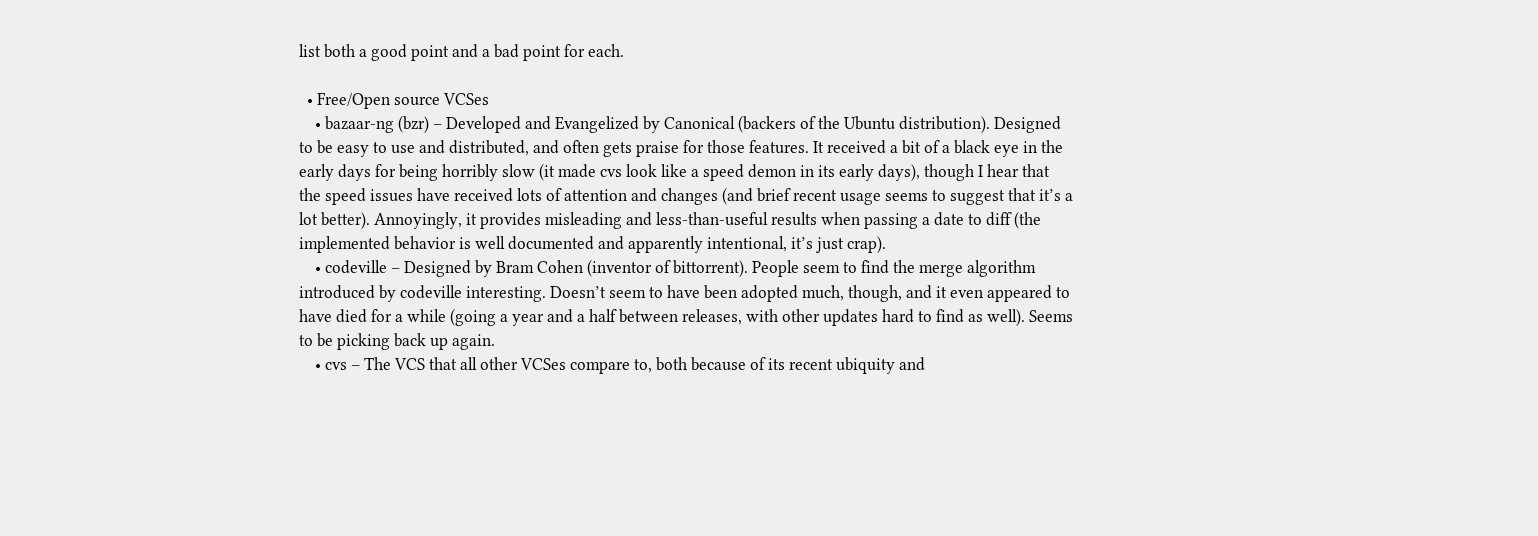list both a good point and a bad point for each.

  • Free/Open source VCSes
    • bazaar-ng (bzr) – Developed and Evangelized by Canonical (backers of the Ubuntu distribution). Designed to be easy to use and distributed, and often gets praise for those features. It received a bit of a black eye in the early days for being horribly slow (it made cvs look like a speed demon in its early days), though I hear that the speed issues have received lots of attention and changes (and brief recent usage seems to suggest that it’s a lot better). Annoyingly, it provides misleading and less-than-useful results when passing a date to diff (the implemented behavior is well documented and apparently intentional, it’s just crap).
    • codeville – Designed by Bram Cohen (inventor of bittorrent). People seem to find the merge algorithm introduced by codeville interesting. Doesn’t seem to have been adopted much, though, and it even appeared to have died for a while (going a year and a half between releases, with other updates hard to find as well). Seems to be picking back up again.
    • cvs – The VCS that all other VCSes compare to, both because of its recent ubiquity and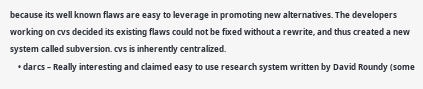because its well known flaws are easy to leverage in promoting new alternatives. The developers working on cvs decided its existing flaws could not be fixed without a rewrite, and thus created a new system called subversion. cvs is inherently centralized.
    • darcs – Really interesting and claimed easy to use research system written by David Roundy (some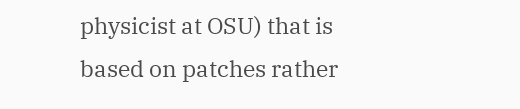physicist at OSU) that is based on patches rather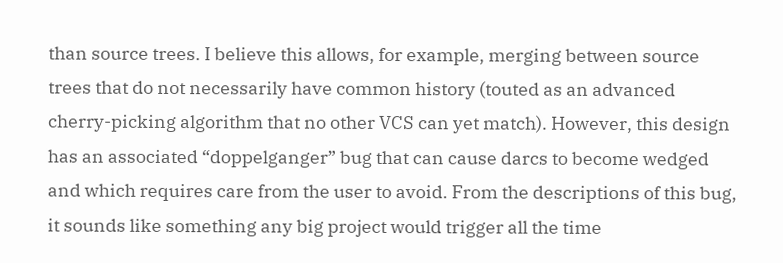than source trees. I believe this allows, for example, merging between source trees that do not necessarily have common history (touted as an advanced cherry-picking algorithm that no other VCS can yet match). However, this design has an associated “doppelganger” bug that can cause darcs to become wedged and which requires care from the user to avoid. From the descriptions of this bug, it sounds like something any big project would trigger all the time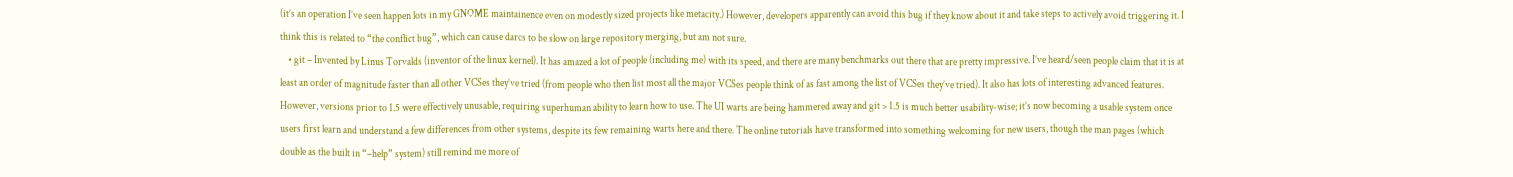(it’s an operation I’ve seen happen lots in my GNOME maintainence even on modestly sized projects like metacity.) However, developers apparently can avoid this bug if they know about it and take steps to actively avoid triggering it. I think this is related to “the conflict bug”, which can cause darcs to be slow on large repository merging, but am not sure.
    • git – Invented by Linus Torvalds (inventor of the linux kernel). It has amazed a lot of people (including me) with its speed, and there are many benchmarks out there that are pretty impressive. I’ve heard/seen people claim that it is at least an order of magnitude faster than all other VCSes they’ve tried (from people who then list most all the major VCSes people think of as fast among the list of VCSes they’ve tried). It also has lots of interesting advanced features. However, versions prior to 1.5 were effectively unusable, requiring superhuman ability to learn how to use. The UI warts are being hammered away and git > 1.5 is much better usability-wise; it’s now becoming a usable system once users first learn and understand a few differences from other systems, despite its few remaining warts here and there. The online tutorials have transformed into something welcoming for new users, though the man pages (which double as the built in “–help” system) still remind me more of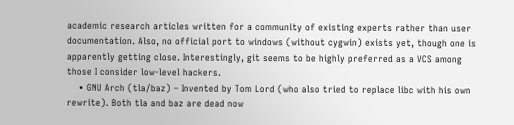academic research articles written for a community of existing experts rather than user documentation. Also, no official port to windows (without cygwin) exists yet, though one is apparently getting close. Interestingly, git seems to be highly preferred as a VCS among those I consider low-level hackers.
    • GNU Arch (tla/baz) – Invented by Tom Lord (who also tried to replace libc with his own rewrite). Both tla and baz are dead now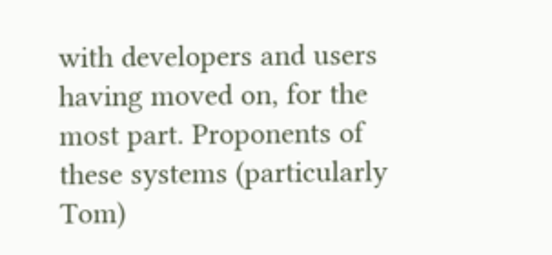with developers and users having moved on, for the most part. Proponents of these systems (particularly Tom)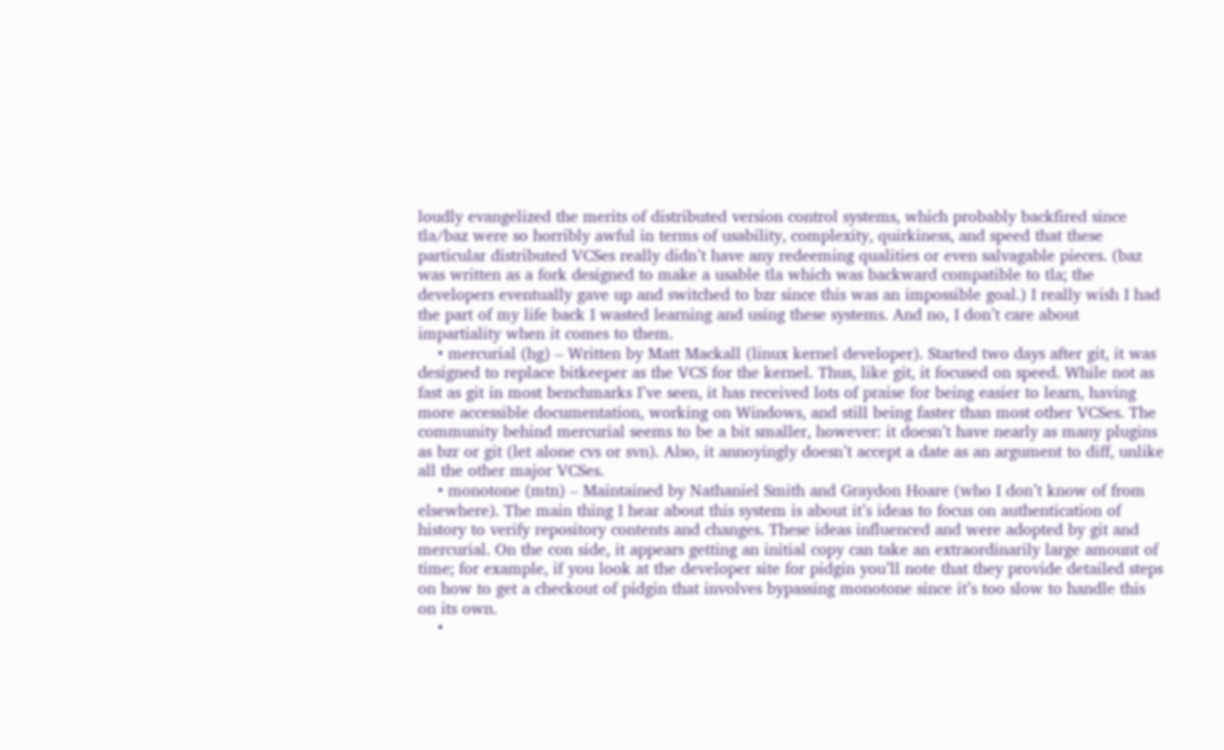loudly evangelized the merits of distributed version control systems, which probably backfired since tla/baz were so horribly awful in terms of usability, complexity, quirkiness, and speed that these particular distributed VCSes really didn’t have any redeeming qualities or even salvagable pieces. (baz was written as a fork designed to make a usable tla which was backward compatible to tla; the developers eventually gave up and switched to bzr since this was an impossible goal.) I really wish I had the part of my life back I wasted learning and using these systems. And no, I don’t care about impartiality when it comes to them.
    • mercurial (hg) – Written by Matt Mackall (linux kernel developer). Started two days after git, it was designed to replace bitkeeper as the VCS for the kernel. Thus, like git, it focused on speed. While not as fast as git in most benchmarks I’ve seen, it has received lots of praise for being easier to learn, having more accessible documentation, working on Windows, and still being faster than most other VCSes. The community behind mercurial seems to be a bit smaller, however: it doesn’t have nearly as many plugins as bzr or git (let alone cvs or svn). Also, it annoyingly doesn’t accept a date as an argument to diff, unlike all the other major VCSes.
    • monotone (mtn) – Maintained by Nathaniel Smith and Graydon Hoare (who I don’t know of from elsewhere). The main thing I hear about this system is about it’s ideas to focus on authentication of history to verify repository contents and changes. These ideas influenced and were adopted by git and mercurial. On the con side, it appears getting an initial copy can take an extraordinarily large amount of time; for example, if you look at the developer site for pidgin you’ll note that they provide detailed steps on how to get a checkout of pidgin that involves bypassing monotone since it’s too slow to handle this on its own.
    •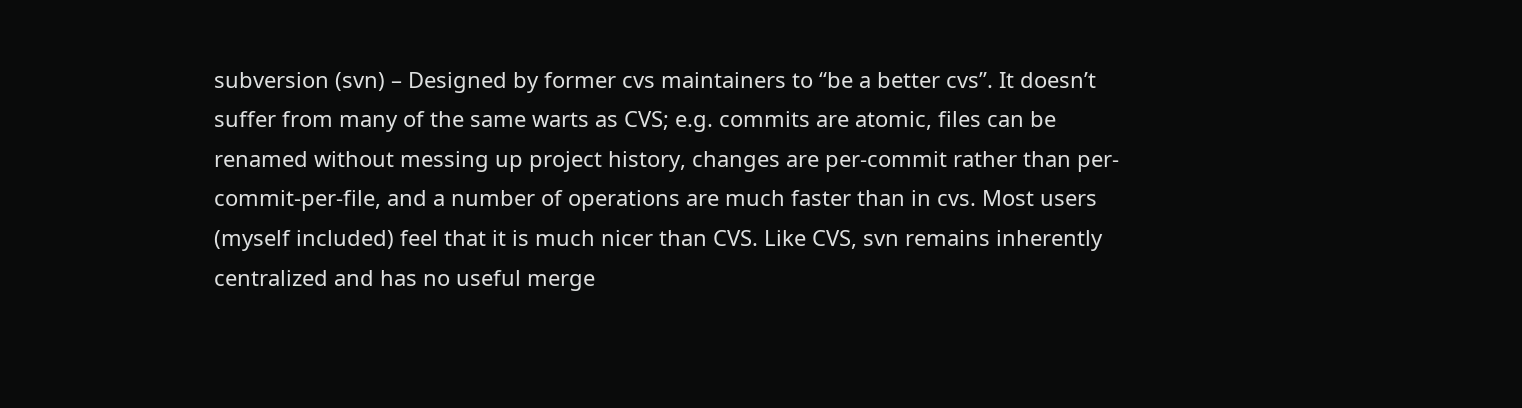subversion (svn) – Designed by former cvs maintainers to “be a better cvs”. It doesn’t suffer from many of the same warts as CVS; e.g. commits are atomic, files can be renamed without messing up project history, changes are per-commit rather than per-commit-per-file, and a number of operations are much faster than in cvs. Most users (myself included) feel that it is much nicer than CVS. Like CVS, svn remains inherently centralized and has no useful merge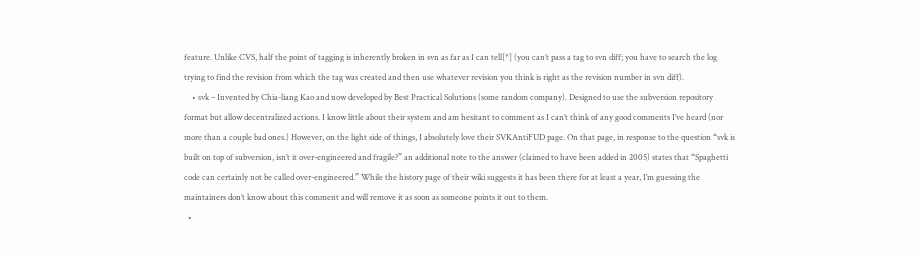feature. Unlike CVS, half the point of tagging is inherently broken in svn as far as I can tell[*] (you can’t pass a tag to svn diff; you have to search the log trying to find the revision from which the tag was created and then use whatever revision you think is right as the revision number in svn diff).
    • svk – Invented by Chia-liang Kao and now developed by Best Practical Solutions (some random company). Designed to use the subversion repository format but allow decentralized actions. I know little about their system and am hesitant to comment as I can’t think of any good comments I’ve heard (nor more than a couple bad ones.) However, on the light side of things, I absolutely love their SVKAntiFUD page. On that page, in response to the question “svk is built on top of subversion, isn’t it over-engineered and fragile?” an additional note to the answer (claimed to have been added in 2005) states that “Spaghetti code can certainly not be called over-engineered.” While the history page of their wiki suggests it has been there for at least a year, I’m guessing the maintainers don’t know about this comment and will remove it as soon as someone points it out to them.
  •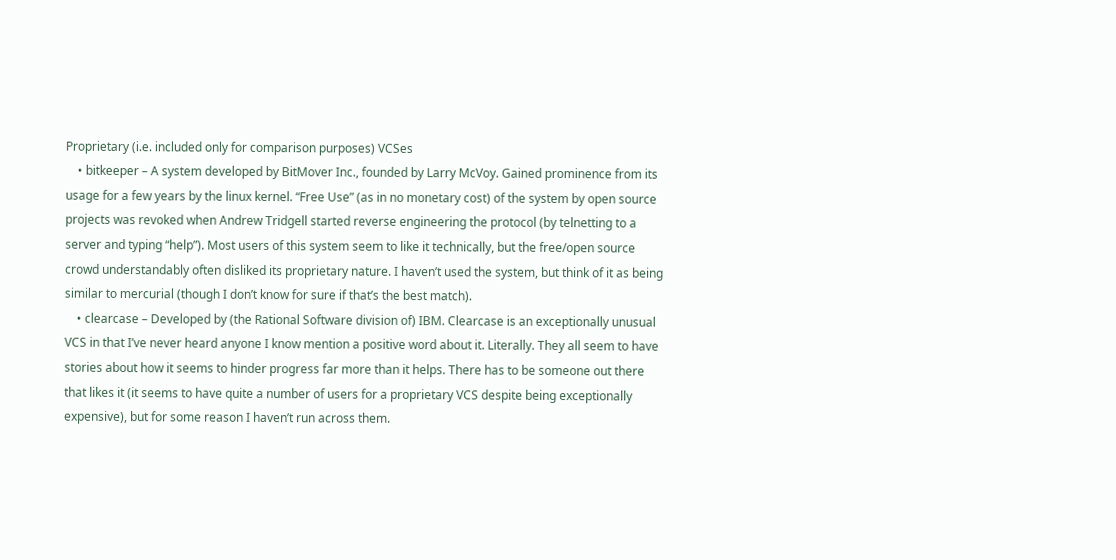Proprietary (i.e. included only for comparison purposes) VCSes
    • bitkeeper – A system developed by BitMover Inc., founded by Larry McVoy. Gained prominence from its usage for a few years by the linux kernel. “Free Use” (as in no monetary cost) of the system by open source projects was revoked when Andrew Tridgell started reverse engineering the protocol (by telnetting to a server and typing “help”). Most users of this system seem to like it technically, but the free/open source crowd understandably often disliked its proprietary nature. I haven’t used the system, but think of it as being similar to mercurial (though I don’t know for sure if that’s the best match).
    • clearcase – Developed by (the Rational Software division of) IBM. Clearcase is an exceptionally unusual VCS in that I’ve never heard anyone I know mention a positive word about it. Literally. They all seem to have stories about how it seems to hinder progress far more than it helps. There has to be someone out there that likes it (it seems to have quite a number of users for a proprietary VCS despite being exceptionally expensive), but for some reason I haven’t run across them.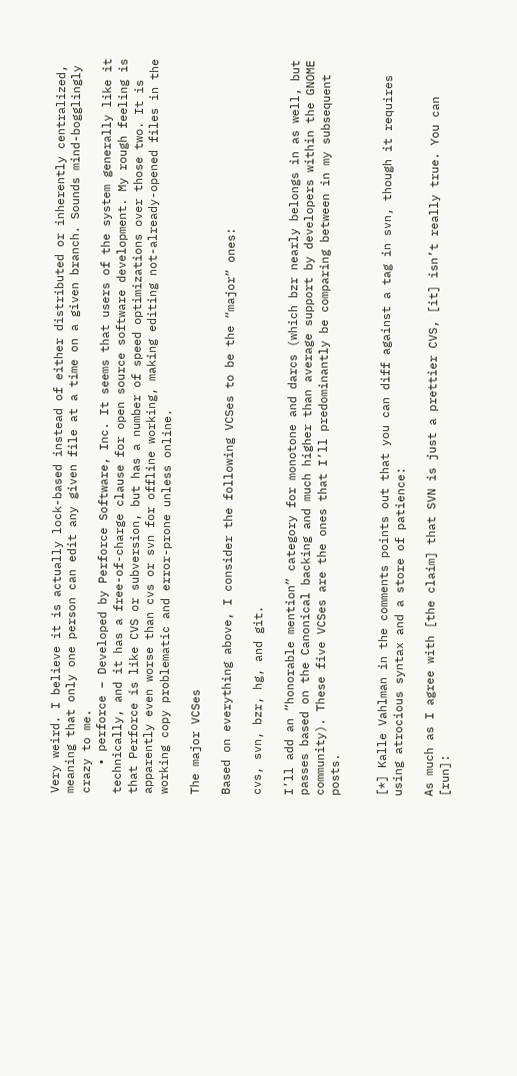Very weird. I believe it is actually lock-based instead of either distributed or inherently centralized, meaning that only one person can edit any given file at a time on a given branch. Sounds mind-bogglingly crazy to me.
    • perforce – Developed by Perforce Software, Inc. It seems that users of the system generally like it technically, and it has a free-of-charge clause for open source software development. My rough feeling is that Perforce is like CVS or subversion, but has a number of speed optimizations over those two. It is apparently even worse than cvs or svn for offline working, making editing not-already-opened files in the working copy problematic and error-prone unless online.

The major VCSes

Based on everything above, I consider the following VCSes to be the “major” ones:

cvs, svn, bzr, hg, and git.

I’ll add an “honorable mention” category for monotone and darcs (which bzr nearly belongs in as well, but passes based on the Canonical backing and much higher than average support by developers within the GNOME community). These five VCSes are the ones that I’ll predominantly be comparing between in my subsequent posts.


[*] Kalle Vahlman in the comments points out that you can diff against a tag in svn, though it requires using atrocious syntax and a store of patience:

As much as I agree with [the claim] that SVN is just a prettier CVS, [it] isn’t really true. You can [run]: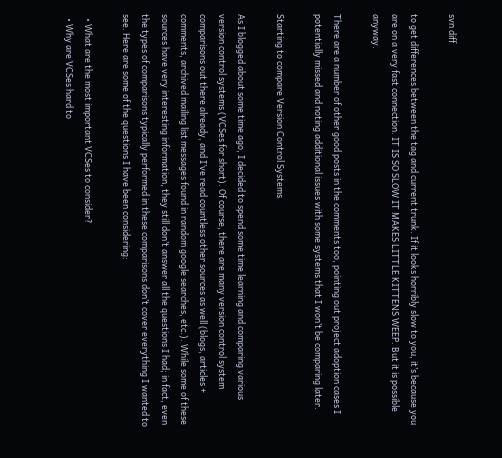svn diff

to get differences between the tag and current trunk. If it looks horribly slow to you, it’s because you are on a very fast connection. IT IS SO SLOW IT MAKES LITTLE KITTENS WEEP. But it is possible anyway.

There are a number of other good posts in the comments too, pointing out project adoption cases I potentially missed and noting additional issues with some systems that I won’t be comparing later.

Starting to compare Version Control Systems

As I blogged about some time ago, I decided to spend some time learning and comparing various version control systems (VCSes for short). Of course, there are many version control system comparisons out there already, and I’ve read countless other sources as well (blogs, articles + comments, archived mailing list messages found in random google searches, etc.). While some of these sources have very interesting information, they still don’t answer all the questions I had; in fact, even the types of comparisons typically performed in these comparisons don’t cover everything I wanted to see. Here are some of the questions I have been considering:

  • What are the most important VCSes to consider?
  • Why are VCSes hard to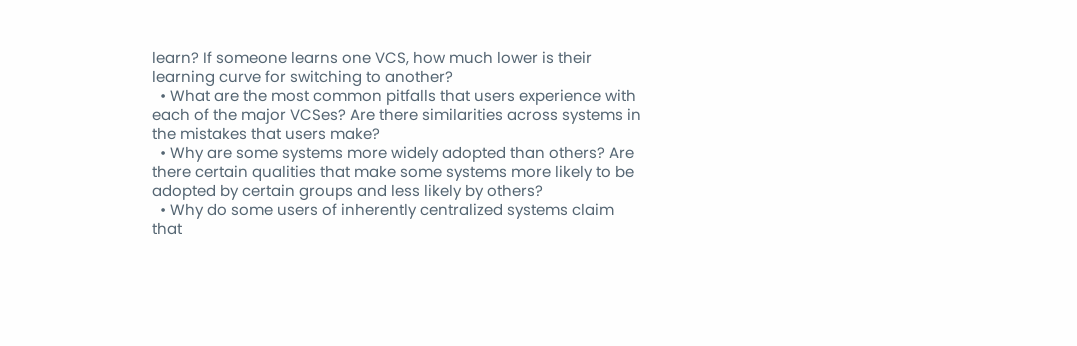learn? If someone learns one VCS, how much lower is their learning curve for switching to another?
  • What are the most common pitfalls that users experience with each of the major VCSes? Are there similarities across systems in the mistakes that users make?
  • Why are some systems more widely adopted than others? Are there certain qualities that make some systems more likely to be adopted by certain groups and less likely by others?
  • Why do some users of inherently centralized systems claim that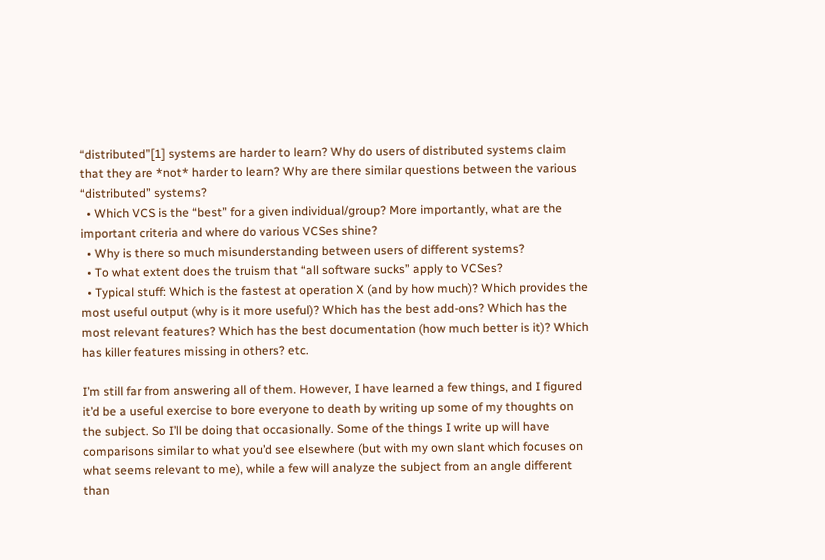“distributed”[1] systems are harder to learn? Why do users of distributed systems claim that they are *not* harder to learn? Why are there similar questions between the various “distributed” systems?
  • Which VCS is the “best” for a given individual/group? More importantly, what are the important criteria and where do various VCSes shine?
  • Why is there so much misunderstanding between users of different systems?
  • To what extent does the truism that “all software sucks” apply to VCSes?
  • Typical stuff: Which is the fastest at operation X (and by how much)? Which provides the most useful output (why is it more useful)? Which has the best add-ons? Which has the most relevant features? Which has the best documentation (how much better is it)? Which has killer features missing in others? etc.

I’m still far from answering all of them. However, I have learned a few things, and I figured it’d be a useful exercise to bore everyone to death by writing up some of my thoughts on the subject. So I’ll be doing that occasionally. Some of the things I write up will have comparisons similar to what you’d see elsewhere (but with my own slant which focuses on what seems relevant to me), while a few will analyze the subject from an angle different than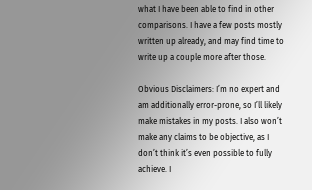what I have been able to find in other comparisons. I have a few posts mostly written up already, and may find time to write up a couple more after those.

Obvious Disclaimers: I’m no expert and am additionally error-prone, so I’ll likely make mistakes in my posts. I also won’t make any claims to be objective, as I don’t think it’s even possible to fully achieve. I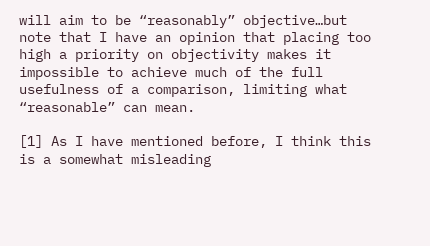will aim to be “reasonably” objective…but note that I have an opinion that placing too high a priority on objectivity makes it impossible to achieve much of the full usefulness of a comparison, limiting what “reasonable” can mean.

[1] As I have mentioned before, I think this is a somewhat misleading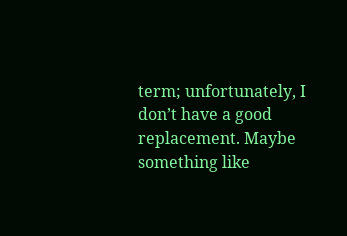term; unfortunately, I don’t have a good replacement. Maybe something like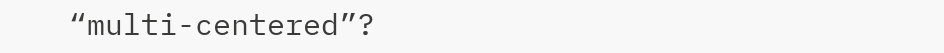“multi-centered”?